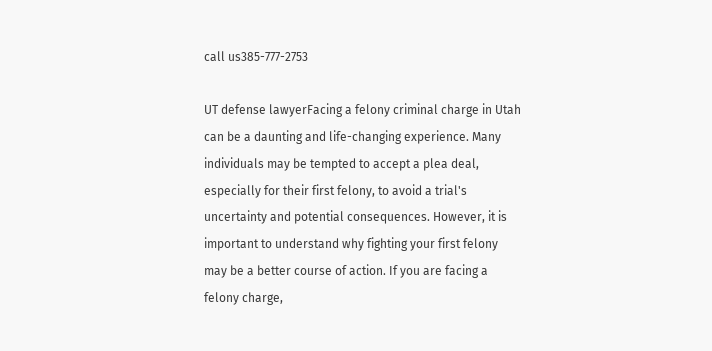call us385-777-2753

UT defense lawyerFacing a felony criminal charge in Utah can be a daunting and life-changing experience. Many individuals may be tempted to accept a plea deal, especially for their first felony, to avoid a trial's uncertainty and potential consequences. However, it is important to understand why fighting your first felony may be a better course of action. If you are facing a felony charge,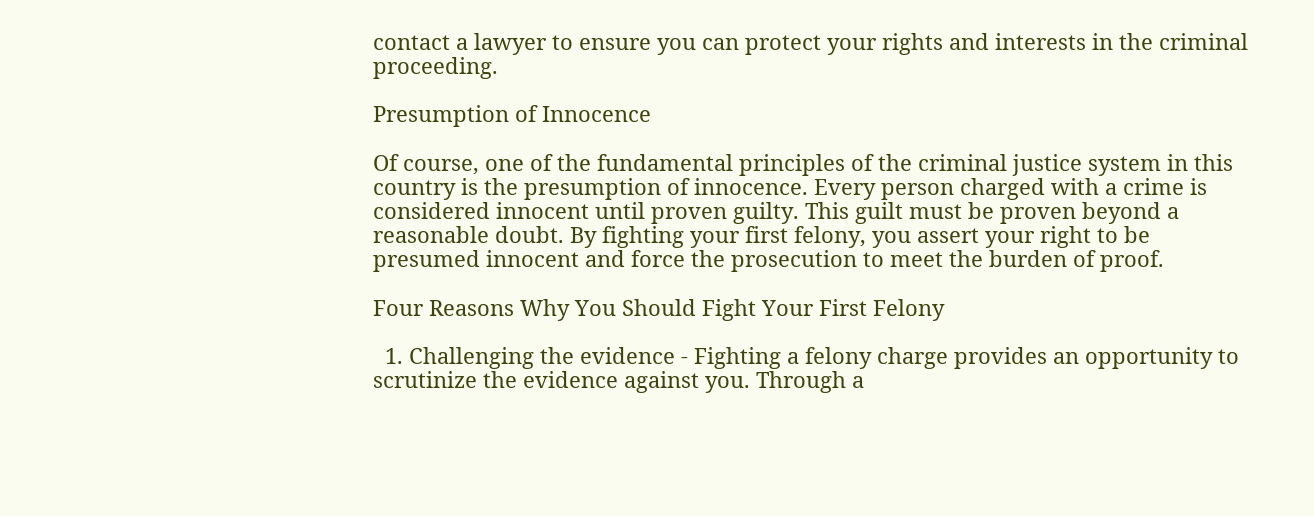contact a lawyer to ensure you can protect your rights and interests in the criminal proceeding.

Presumption of Innocence

Of course, one of the fundamental principles of the criminal justice system in this country is the presumption of innocence. Every person charged with a crime is considered innocent until proven guilty. This guilt must be proven beyond a reasonable doubt. By fighting your first felony, you assert your right to be presumed innocent and force the prosecution to meet the burden of proof.

Four Reasons Why You Should Fight Your First Felony

  1. Challenging the evidence - Fighting a felony charge provides an opportunity to scrutinize the evidence against you. Through a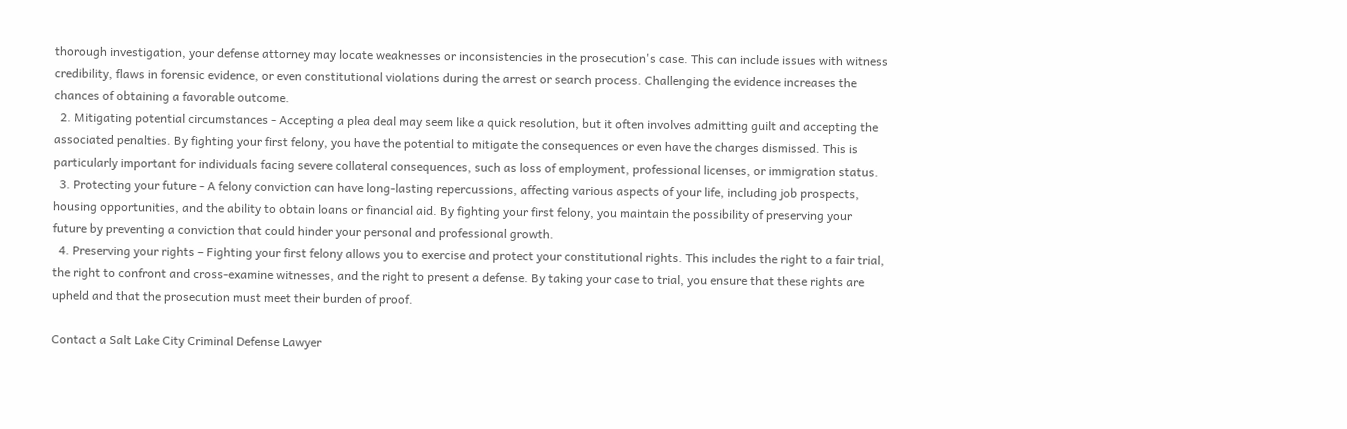thorough investigation, your defense attorney may locate weaknesses or inconsistencies in the prosecution's case. This can include issues with witness credibility, flaws in forensic evidence, or even constitutional violations during the arrest or search process. Challenging the evidence increases the chances of obtaining a favorable outcome.
  2. Mitigating potential circumstances - Accepting a plea deal may seem like a quick resolution, but it often involves admitting guilt and accepting the associated penalties. By fighting your first felony, you have the potential to mitigate the consequences or even have the charges dismissed. This is particularly important for individuals facing severe collateral consequences, such as loss of employment, professional licenses, or immigration status.
  3. Protecting your future - A felony conviction can have long-lasting repercussions, affecting various aspects of your life, including job prospects, housing opportunities, and the ability to obtain loans or financial aid. By fighting your first felony, you maintain the possibility of preserving your future by preventing a conviction that could hinder your personal and professional growth.
  4. Preserving your rights – Fighting your first felony allows you to exercise and protect your constitutional rights. This includes the right to a fair trial, the right to confront and cross-examine witnesses, and the right to present a defense. By taking your case to trial, you ensure that these rights are upheld and that the prosecution must meet their burden of proof.

Contact a Salt Lake City Criminal Defense Lawyer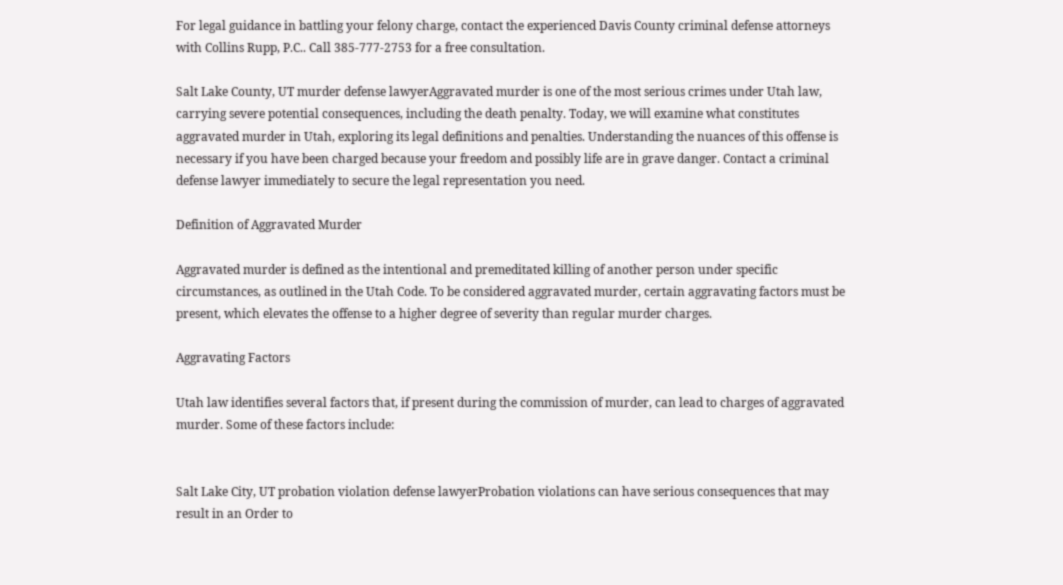For legal guidance in battling your felony charge, contact the experienced Davis County criminal defense attorneys with Collins Rupp, P.C.. Call 385-777-2753 for a free consultation.

Salt Lake County, UT murder defense lawyerAggravated murder is one of the most serious crimes under Utah law, carrying severe potential consequences, including the death penalty. Today, we will examine what constitutes aggravated murder in Utah, exploring its legal definitions and penalties. Understanding the nuances of this offense is necessary if you have been charged because your freedom and possibly life are in grave danger. Contact a criminal defense lawyer immediately to secure the legal representation you need.

Definition of Aggravated Murder

Aggravated murder is defined as the intentional and premeditated killing of another person under specific circumstances, as outlined in the Utah Code. To be considered aggravated murder, certain aggravating factors must be present, which elevates the offense to a higher degree of severity than regular murder charges.

Aggravating Factors

Utah law identifies several factors that, if present during the commission of murder, can lead to charges of aggravated murder. Some of these factors include:


Salt Lake City, UT probation violation defense lawyerProbation violations can have serious consequences that may result in an Order to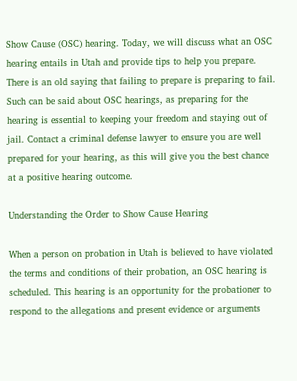Show Cause (OSC) hearing. Today, we will discuss what an OSC hearing entails in Utah and provide tips to help you prepare. There is an old saying that failing to prepare is preparing to fail. Such can be said about OSC hearings, as preparing for the hearing is essential to keeping your freedom and staying out of jail. Contact a criminal defense lawyer to ensure you are well prepared for your hearing, as this will give you the best chance at a positive hearing outcome.

Understanding the Order to Show Cause Hearing

When a person on probation in Utah is believed to have violated the terms and conditions of their probation, an OSC hearing is scheduled. This hearing is an opportunity for the probationer to respond to the allegations and present evidence or arguments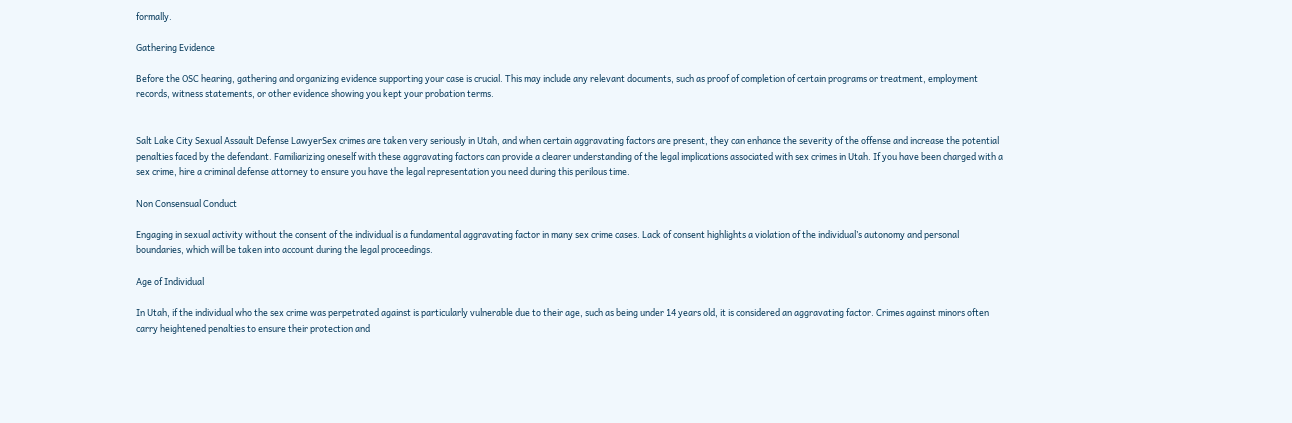formally.

Gathering Evidence

Before the OSC hearing, gathering and organizing evidence supporting your case is crucial. This may include any relevant documents, such as proof of completion of certain programs or treatment, employment records, witness statements, or other evidence showing you kept your probation terms.


Salt Lake City Sexual Assault Defense LawyerSex crimes are taken very seriously in Utah, and when certain aggravating factors are present, they can enhance the severity of the offense and increase the potential penalties faced by the defendant. Familiarizing oneself with these aggravating factors can provide a clearer understanding of the legal implications associated with sex crimes in Utah. If you have been charged with a sex crime, hire a criminal defense attorney to ensure you have the legal representation you need during this perilous time.

Non Consensual Conduct

Engaging in sexual activity without the consent of the individual is a fundamental aggravating factor in many sex crime cases. Lack of consent highlights a violation of the individual’s autonomy and personal boundaries, which will be taken into account during the legal proceedings.

Age of Individual

In Utah, if the individual who the sex crime was perpetrated against is particularly vulnerable due to their age, such as being under 14 years old, it is considered an aggravating factor. Crimes against minors often carry heightened penalties to ensure their protection and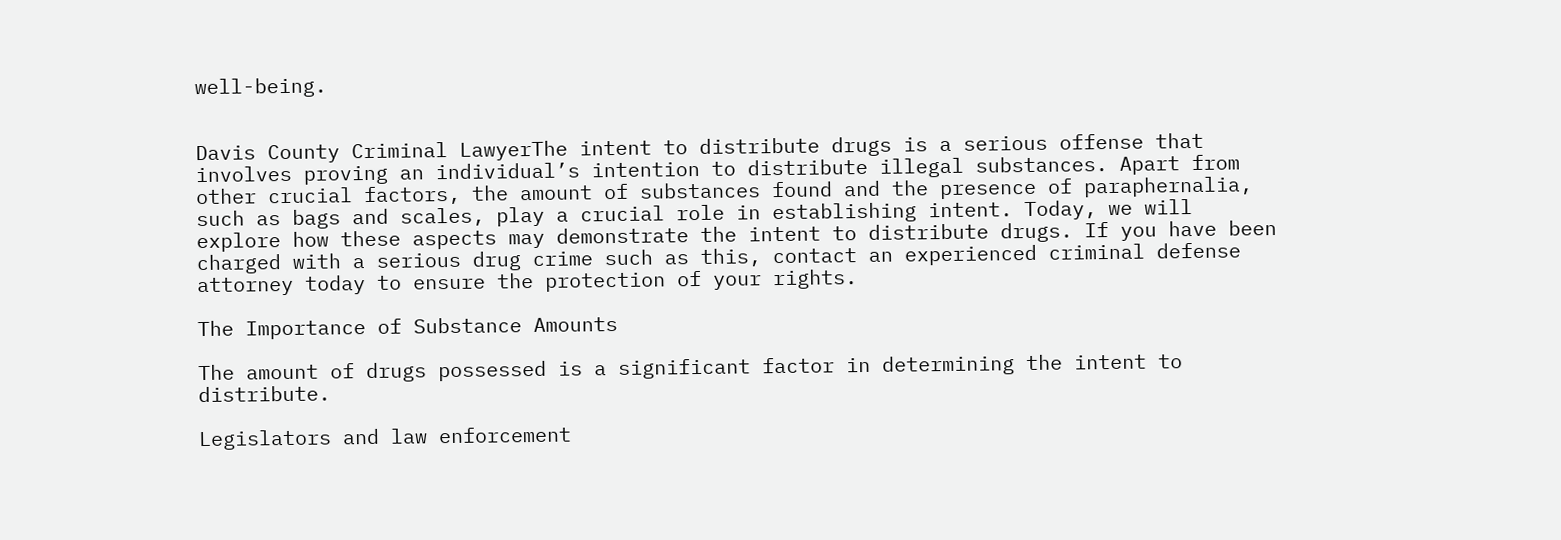well-being.


Davis County Criminal LawyerThe intent to distribute drugs is a serious offense that involves proving an individual’s intention to distribute illegal substances. Apart from other crucial factors, the amount of substances found and the presence of paraphernalia, such as bags and scales, play a crucial role in establishing intent. Today, we will explore how these aspects may demonstrate the intent to distribute drugs. If you have been charged with a serious drug crime such as this, contact an experienced criminal defense attorney today to ensure the protection of your rights.

The Importance of Substance Amounts

The amount of drugs possessed is a significant factor in determining the intent to distribute.

Legislators and law enforcement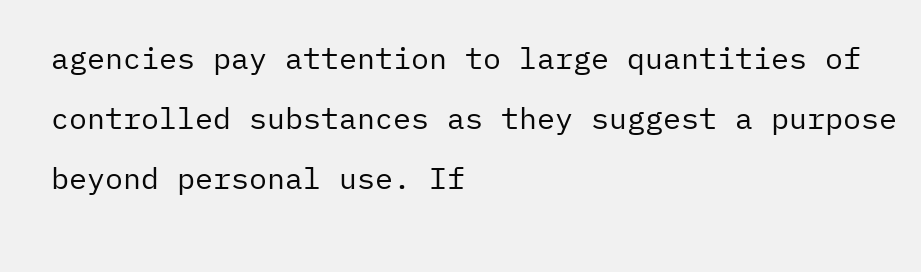agencies pay attention to large quantities of controlled substances as they suggest a purpose beyond personal use. If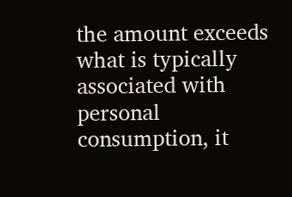the amount exceeds what is typically associated with personal consumption, it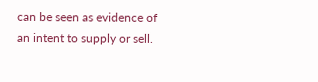can be seen as evidence of an intent to supply or sell.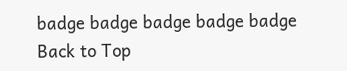badge badge badge badge badge
Back to Top